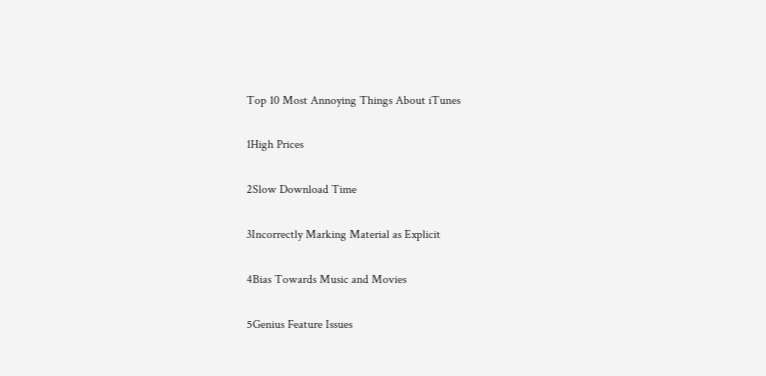Top 10 Most Annoying Things About iTunes

1High Prices

2Slow Download Time

3Incorrectly Marking Material as Explicit

4Bias Towards Music and Movies

5Genius Feature Issues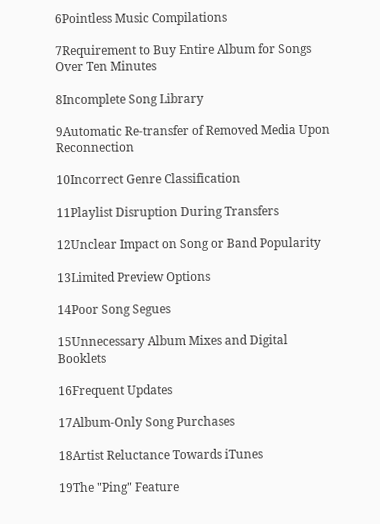6Pointless Music Compilations

7Requirement to Buy Entire Album for Songs Over Ten Minutes

8Incomplete Song Library

9Automatic Re-transfer of Removed Media Upon Reconnection

10Incorrect Genre Classification

11Playlist Disruption During Transfers

12Unclear Impact on Song or Band Popularity

13Limited Preview Options

14Poor Song Segues

15Unnecessary Album Mixes and Digital Booklets

16Frequent Updates

17Album-Only Song Purchases

18Artist Reluctance Towards iTunes

19The "Ping" Feature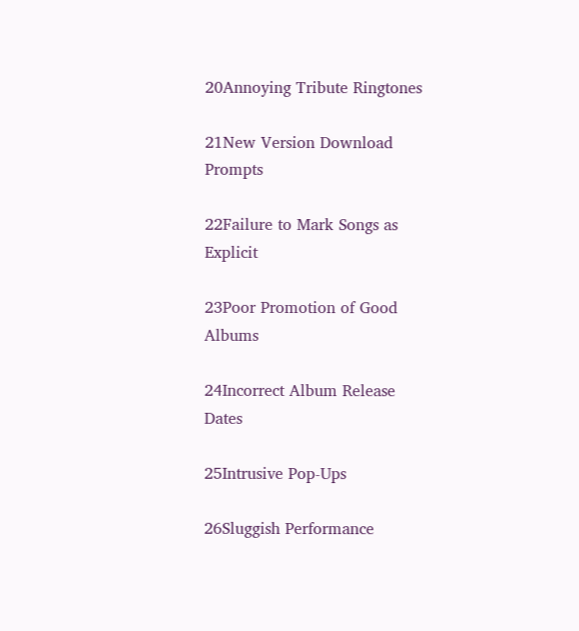20Annoying Tribute Ringtones

21New Version Download Prompts

22Failure to Mark Songs as Explicit

23Poor Promotion of Good Albums

24Incorrect Album Release Dates

25Intrusive Pop-Ups

26Sluggish Performance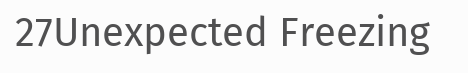27Unexpected Freezing